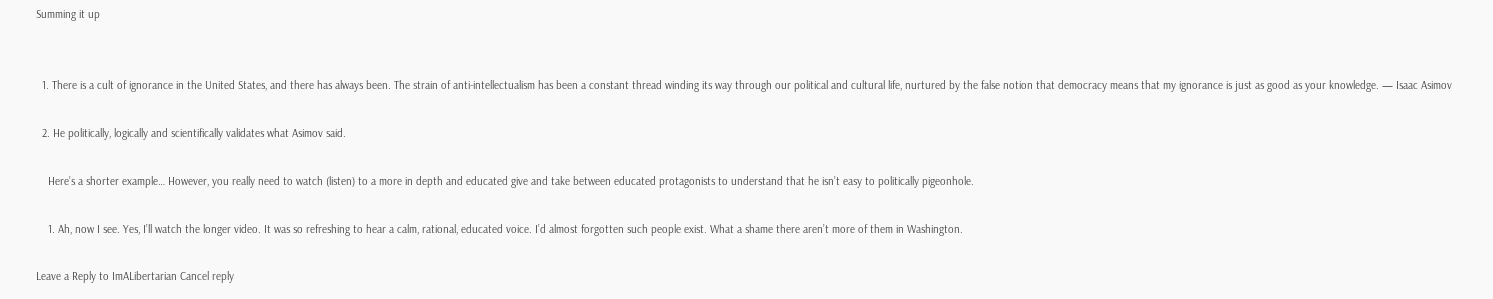Summing it up


  1. There is a cult of ignorance in the United States, and there has always been. The strain of anti-intellectualism has been a constant thread winding its way through our political and cultural life, nurtured by the false notion that democracy means that my ignorance is just as good as your knowledge. — Isaac Asimov

  2. He politically, logically and scientifically validates what Asimov said.

    Here’s a shorter example… However, you really need to watch (listen) to a more in depth and educated give and take between educated protagonists to understand that he isn’t easy to politically pigeonhole.

    1. Ah, now I see. Yes, I’ll watch the longer video. It was so refreshing to hear a calm, rational, educated voice. I’d almost forgotten such people exist. What a shame there aren’t more of them in Washington.

Leave a Reply to ImALibertarian Cancel reply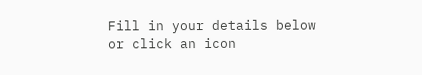Fill in your details below or click an icon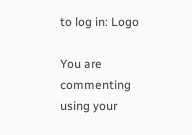to log in: Logo

You are commenting using your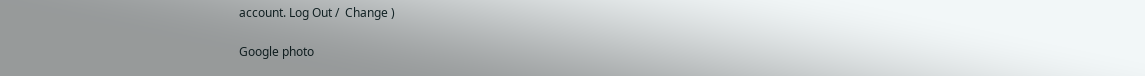account. Log Out /  Change )

Google photo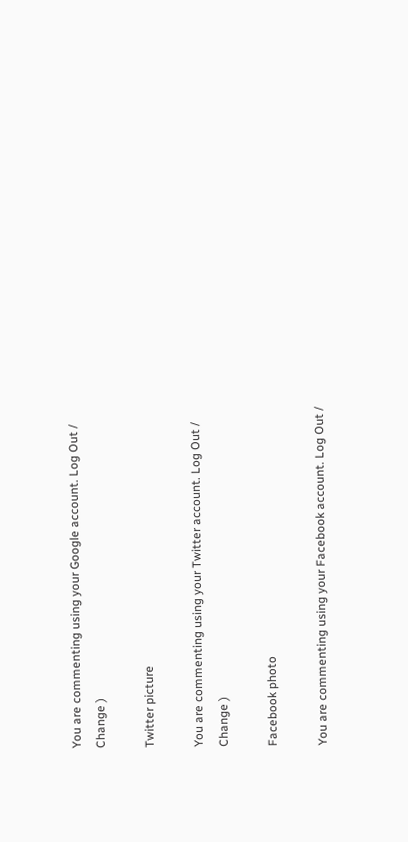You are commenting using your Google account. Log Out /  Change )

Twitter picture

You are commenting using your Twitter account. Log Out /  Change )

Facebook photo

You are commenting using your Facebook account. Log Out /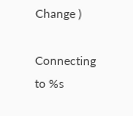Change )

Connecting to %s